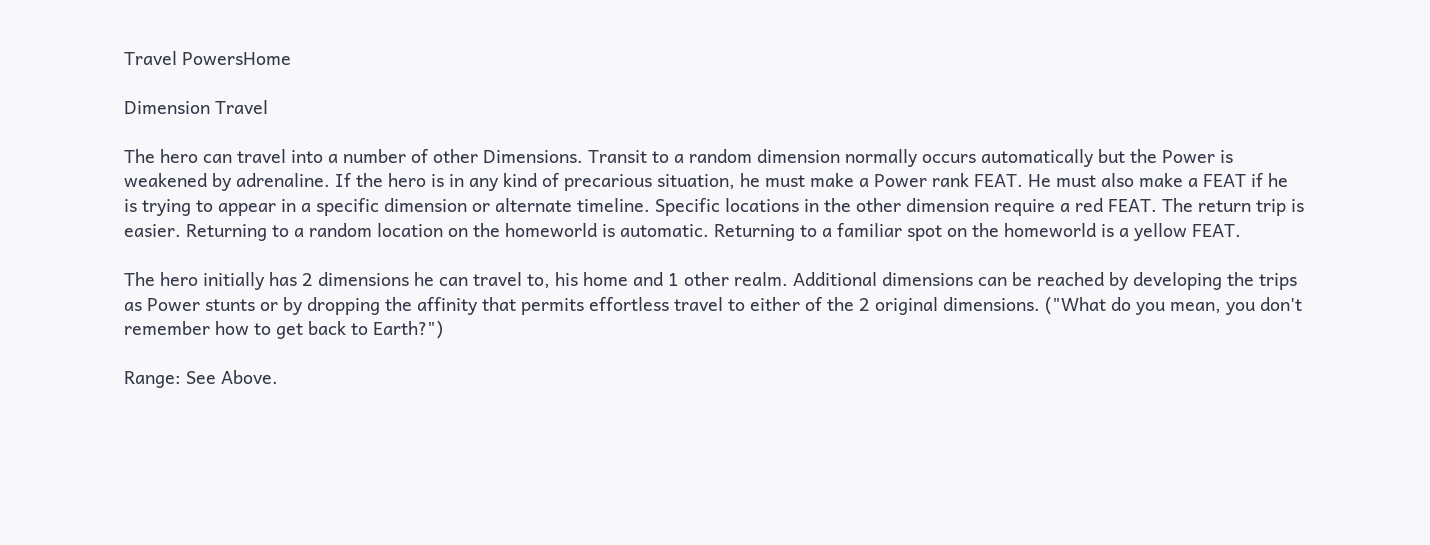Travel PowersHome

Dimension Travel

The hero can travel into a number of other Dimensions. Transit to a random dimension normally occurs automatically but the Power is weakened by adrenaline. If the hero is in any kind of precarious situation, he must make a Power rank FEAT. He must also make a FEAT if he is trying to appear in a specific dimension or alternate timeline. Specific locations in the other dimension require a red FEAT. The return trip is easier. Returning to a random location on the homeworld is automatic. Returning to a familiar spot on the homeworld is a yellow FEAT.

The hero initially has 2 dimensions he can travel to, his home and 1 other realm. Additional dimensions can be reached by developing the trips as Power stunts or by dropping the affinity that permits effortless travel to either of the 2 original dimensions. ("What do you mean, you don't remember how to get back to Earth?")

Range: See Above.